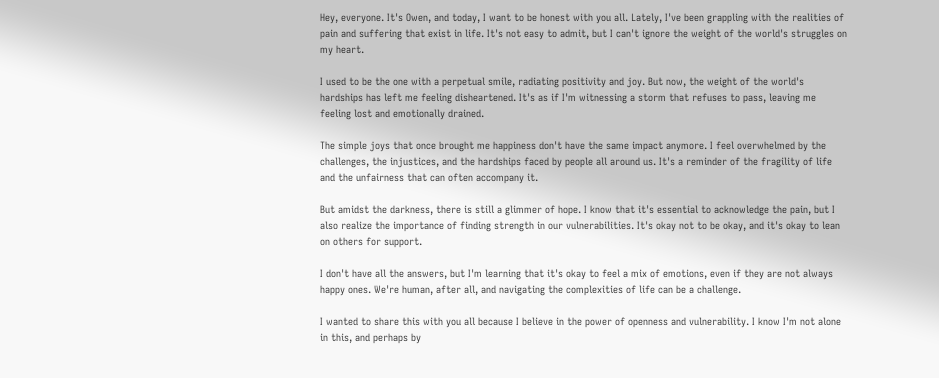Hey, everyone. It's Owen, and today, I want to be honest with you all. Lately, I've been grappling with the realities of pain and suffering that exist in life. It's not easy to admit, but I can't ignore the weight of the world's struggles on my heart.

I used to be the one with a perpetual smile, radiating positivity and joy. But now, the weight of the world's hardships has left me feeling disheartened. It's as if I'm witnessing a storm that refuses to pass, leaving me feeling lost and emotionally drained.

The simple joys that once brought me happiness don't have the same impact anymore. I feel overwhelmed by the challenges, the injustices, and the hardships faced by people all around us. It's a reminder of the fragility of life and the unfairness that can often accompany it.

But amidst the darkness, there is still a glimmer of hope. I know that it's essential to acknowledge the pain, but I also realize the importance of finding strength in our vulnerabilities. It's okay not to be okay, and it's okay to lean on others for support.

I don't have all the answers, but I'm learning that it's okay to feel a mix of emotions, even if they are not always happy ones. We're human, after all, and navigating the complexities of life can be a challenge.

I wanted to share this with you all because I believe in the power of openness and vulnerability. I know I'm not alone in this, and perhaps by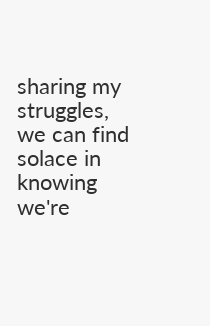sharing my struggles, we can find solace in knowing we're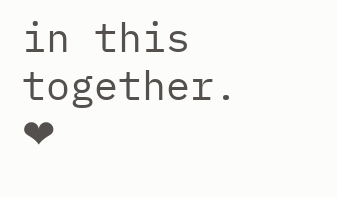in this together. ❤